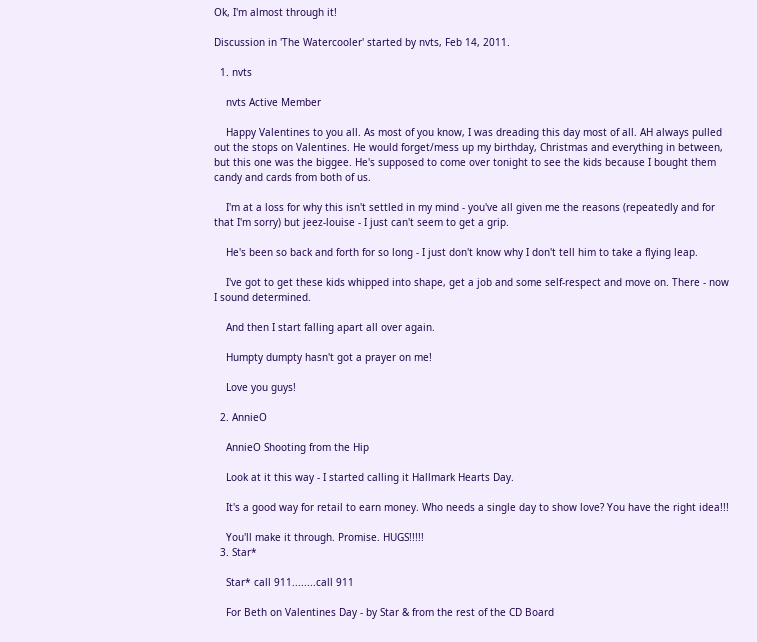Ok, I'm almost through it!

Discussion in 'The Watercooler' started by nvts, Feb 14, 2011.

  1. nvts

    nvts Active Member

    Happy Valentines to you all. As most of you know, I was dreading this day most of all. AH always pulled out the stops on Valentines. He would forget/mess up my birthday, Christmas and everything in between, but this one was the biggee. He's supposed to come over tonight to see the kids because I bought them candy and cards from both of us.

    I'm at a loss for why this isn't settled in my mind - you've all given me the reasons (repeatedly and for that I'm sorry) but jeez-louise - I just can't seem to get a grip.

    He's been so back and forth for so long - I just don't know why I don't tell him to take a flying leap.

    I've got to get these kids whipped into shape, get a job and some self-respect and move on. There - now I sound determined.

    And then I start falling apart all over again.

    Humpty dumpty hasn't got a prayer on me!

    Love you guys!

  2. AnnieO

    AnnieO Shooting from the Hip

    Look at it this way - I started calling it Hallmark Hearts Day.

    It's a good way for retail to earn money. Who needs a single day to show love? You have the right idea!!!

    You'll make it through. Promise. HUGS!!!!!
  3. Star*

    Star* call 911........call 911

    For Beth on Valentines Day - by Star & from the rest of the CD Board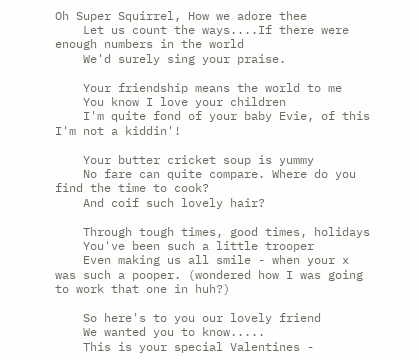Oh Super Squirrel, How we adore thee
    Let us count the ways....If there were enough numbers in the world
    We'd surely sing your praise.

    Your friendship means the world to me
    You know I love your children
    I'm quite fond of your baby Evie, of this I'm not a kiddin'!

    Your butter cricket soup is yummy
    No fare can quite compare. Where do you find the time to cook?
    And coif such lovely hair?

    Through tough times, good times, holidays
    You've been such a little trooper
    Even making us all smile - when your x was such a pooper. (wondered how I was going to work that one in huh?)

    So here's to you our lovely friend
    We wanted you to know.....
    This is your special Valentines -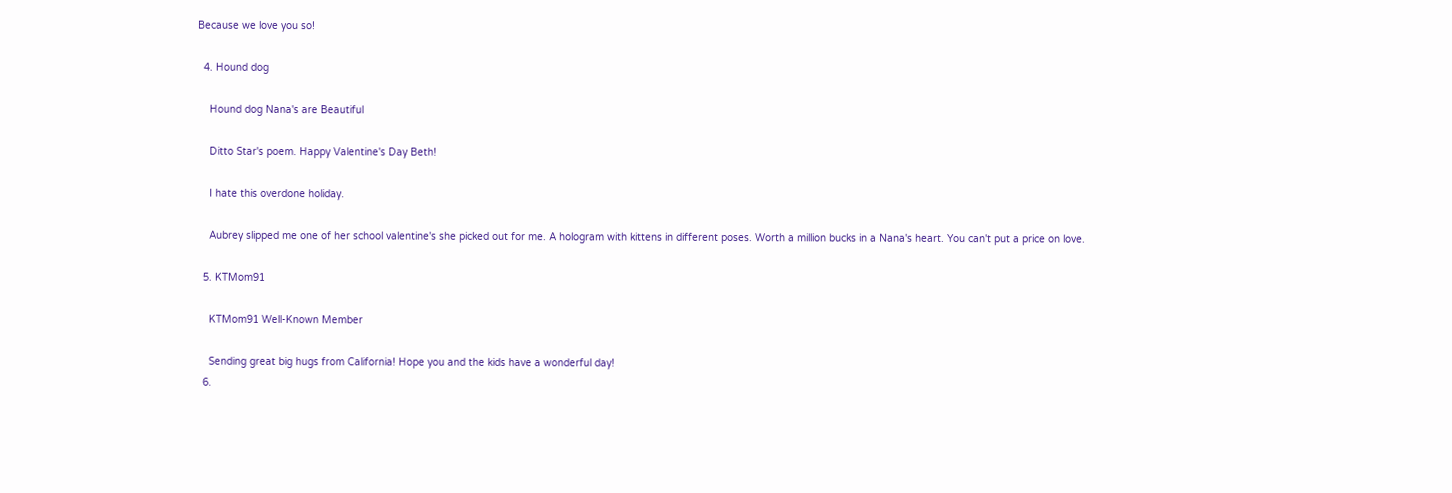Because we love you so!

  4. Hound dog

    Hound dog Nana's are Beautiful

    Ditto Star's poem. Happy Valentine's Day Beth!

    I hate this overdone holiday.

    Aubrey slipped me one of her school valentine's she picked out for me. A hologram with kittens in different poses. Worth a million bucks in a Nana's heart. You can't put a price on love.

  5. KTMom91

    KTMom91 Well-Known Member

    Sending great big hugs from California! Hope you and the kids have a wonderful day!
  6.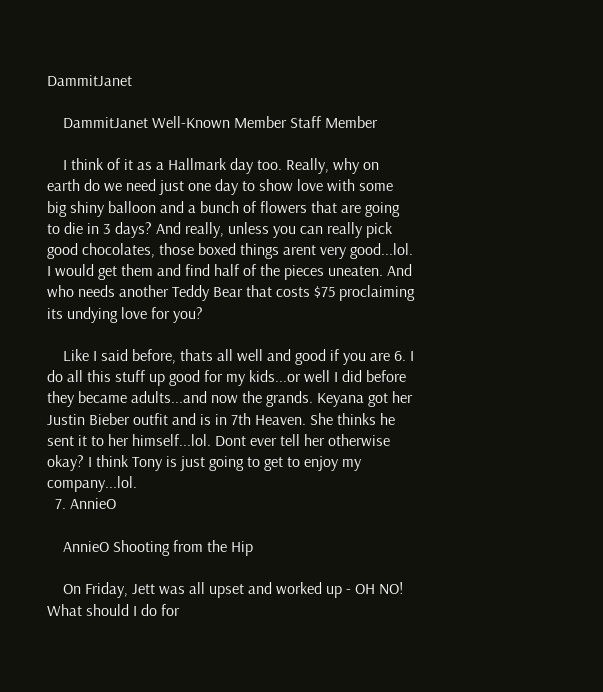DammitJanet

    DammitJanet Well-Known Member Staff Member

    I think of it as a Hallmark day too. Really, why on earth do we need just one day to show love with some big shiny balloon and a bunch of flowers that are going to die in 3 days? And really, unless you can really pick good chocolates, those boxed things arent very good...lol. I would get them and find half of the pieces uneaten. And who needs another Teddy Bear that costs $75 proclaiming its undying love for you?

    Like I said before, thats all well and good if you are 6. I do all this stuff up good for my kids...or well I did before they became adults...and now the grands. Keyana got her Justin Bieber outfit and is in 7th Heaven. She thinks he sent it to her himself...lol. Dont ever tell her otherwise okay? I think Tony is just going to get to enjoy my company...lol.
  7. AnnieO

    AnnieO Shooting from the Hip

    On Friday, Jett was all upset and worked up - OH NO! What should I do for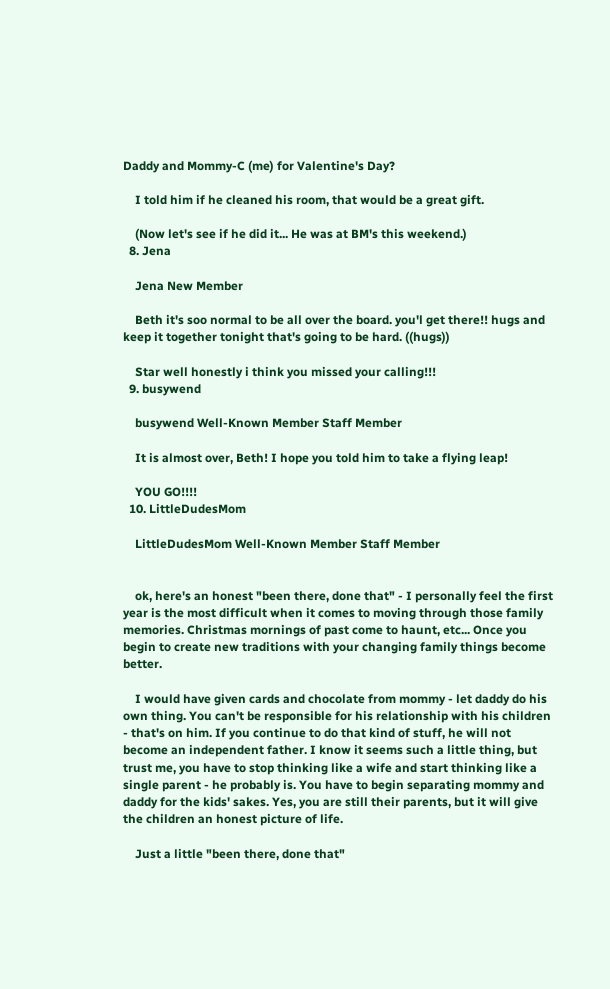Daddy and Mommy-C (me) for Valentine's Day?

    I told him if he cleaned his room, that would be a great gift.

    (Now let's see if he did it... He was at BM's this weekend.)
  8. Jena

    Jena New Member

    Beth it's soo normal to be all over the board. you'l get there!! hugs and keep it together tonight that's going to be hard. ((hugs))

    Star well honestly i think you missed your calling!!!
  9. busywend

    busywend Well-Known Member Staff Member

    It is almost over, Beth! I hope you told him to take a flying leap!

    YOU GO!!!!
  10. LittleDudesMom

    LittleDudesMom Well-Known Member Staff Member


    ok, here's an honest "been there, done that" - I personally feel the first year is the most difficult when it comes to moving through those family memories. Christmas mornings of past come to haunt, etc... Once you begin to create new traditions with your changing family things become better.

    I would have given cards and chocolate from mommy - let daddy do his own thing. You can't be responsible for his relationship with his children - that's on him. If you continue to do that kind of stuff, he will not become an independent father. I know it seems such a little thing, but trust me, you have to stop thinking like a wife and start thinking like a single parent - he probably is. You have to begin separating mommy and daddy for the kids' sakes. Yes, you are still their parents, but it will give the children an honest picture of life.

    Just a little "been there, done that"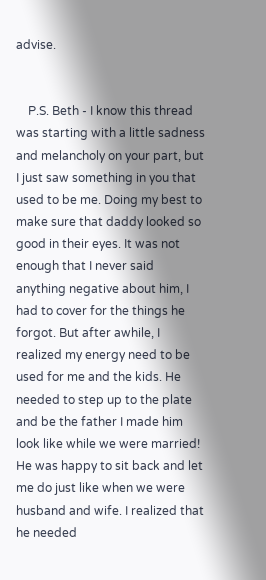advise.


    P.S. Beth - I know this thread was starting with a little sadness and melancholy on your part, but I just saw something in you that used to be me. Doing my best to make sure that daddy looked so good in their eyes. It was not enough that I never said anything negative about him, I had to cover for the things he forgot. But after awhile, I realized my energy need to be used for me and the kids. He needed to step up to the plate and be the father I made him look like while we were married! He was happy to sit back and let me do just like when we were husband and wife. I realized that he needed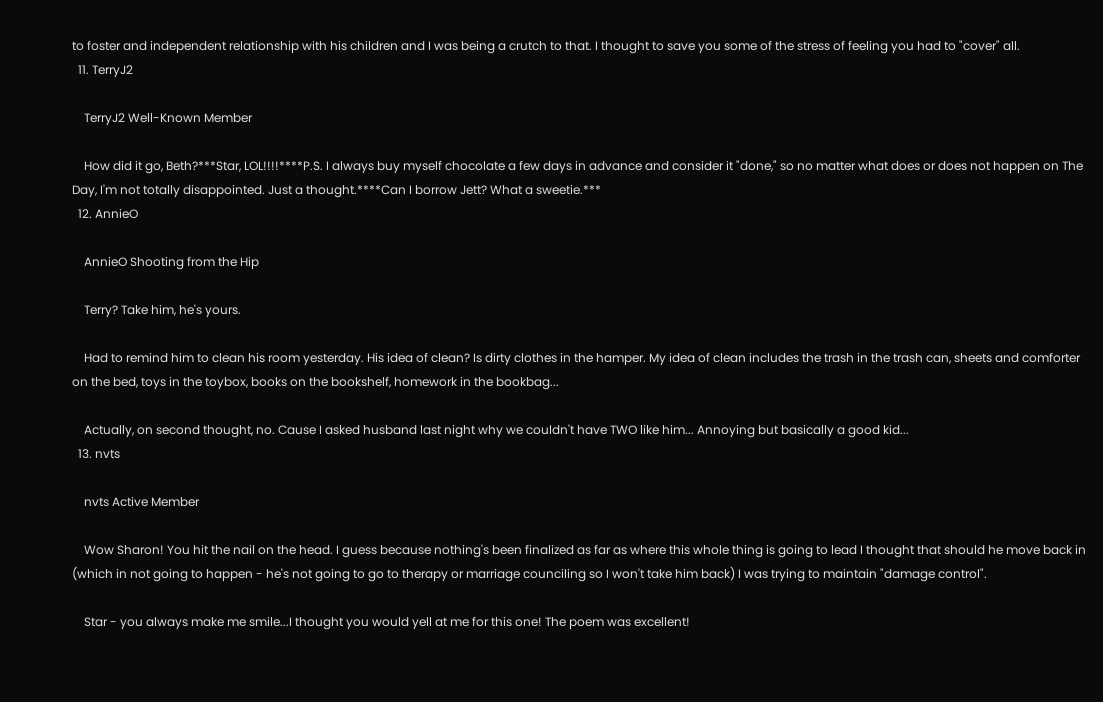to foster and independent relationship with his children and I was being a crutch to that. I thought to save you some of the stress of feeling you had to "cover" all.
  11. TerryJ2

    TerryJ2 Well-Known Member

    How did it go, Beth?***Star, LOL!!!!****P.S. I always buy myself chocolate a few days in advance and consider it "done," so no matter what does or does not happen on The Day, I'm not totally disappointed. Just a thought.****Can I borrow Jett? What a sweetie.***
  12. AnnieO

    AnnieO Shooting from the Hip

    Terry? Take him, he's yours.

    Had to remind him to clean his room yesterday. His idea of clean? Is dirty clothes in the hamper. My idea of clean includes the trash in the trash can, sheets and comforter on the bed, toys in the toybox, books on the bookshelf, homework in the bookbag...

    Actually, on second thought, no. Cause I asked husband last night why we couldn't have TWO like him... Annoying but basically a good kid...
  13. nvts

    nvts Active Member

    Wow Sharon! You hit the nail on the head. I guess because nothing's been finalized as far as where this whole thing is going to lead I thought that should he move back in (which in not going to happen - he's not going to go to therapy or marriage counciling so I won't take him back) I was trying to maintain "damage control".

    Star - you always make me smile...I thought you would yell at me for this one! The poem was excellent!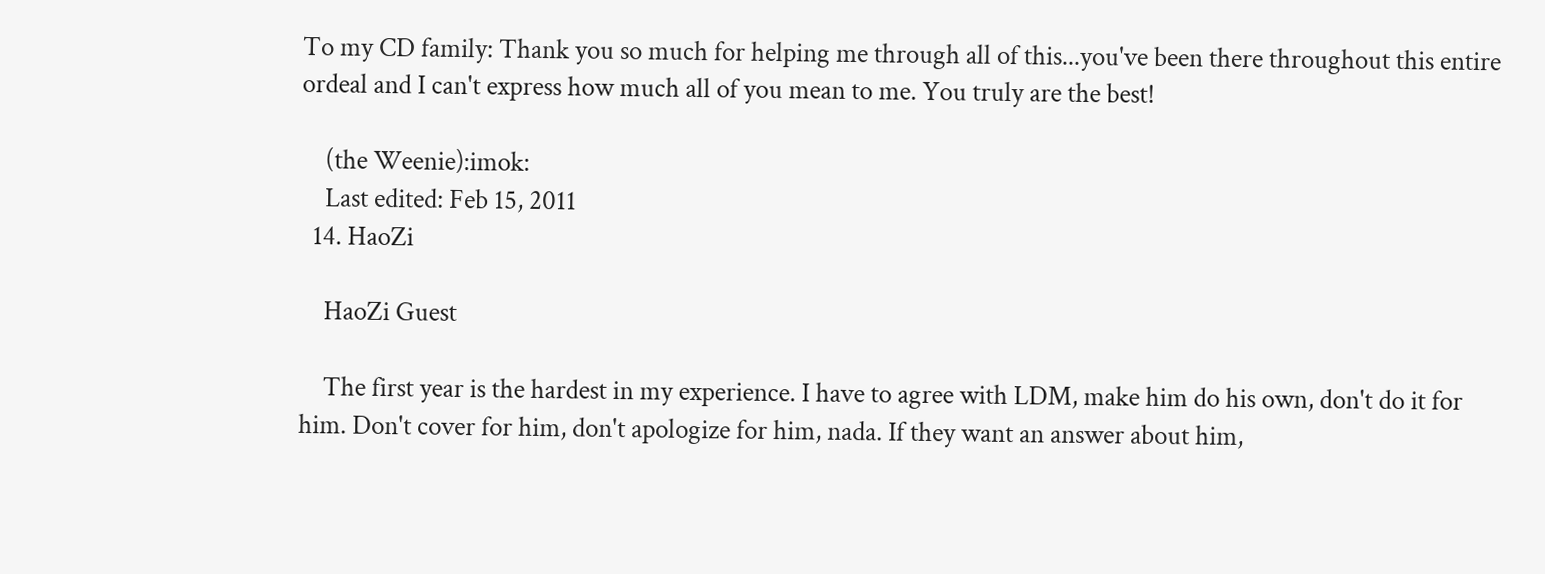To my CD family: Thank you so much for helping me through all of this...you've been there throughout this entire ordeal and I can't express how much all of you mean to me. You truly are the best!

    (the Weenie):imok:
    Last edited: Feb 15, 2011
  14. HaoZi

    HaoZi Guest

    The first year is the hardest in my experience. I have to agree with LDM, make him do his own, don't do it for him. Don't cover for him, don't apologize for him, nada. If they want an answer about him,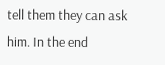tell them they can ask him. In the end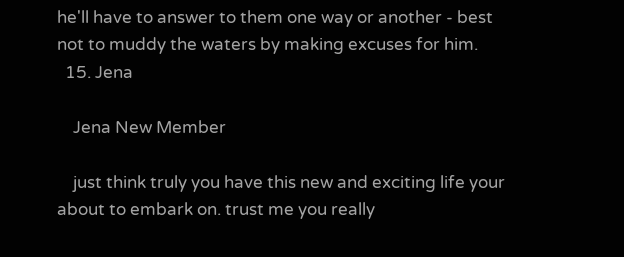he'll have to answer to them one way or another - best not to muddy the waters by making excuses for him.
  15. Jena

    Jena New Member

    just think truly you have this new and exciting life your about to embark on. trust me you really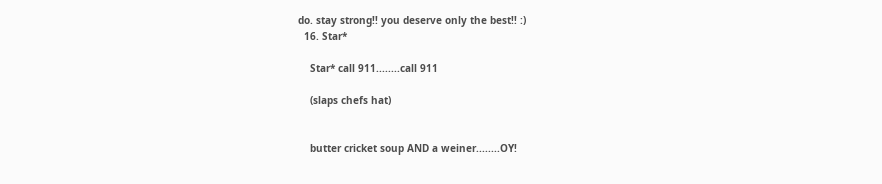do. stay strong!! you deserve only the best!! :)
  16. Star*

    Star* call 911........call 911

    (slaps chefs hat)


    butter cricket soup AND a weiner........OY!